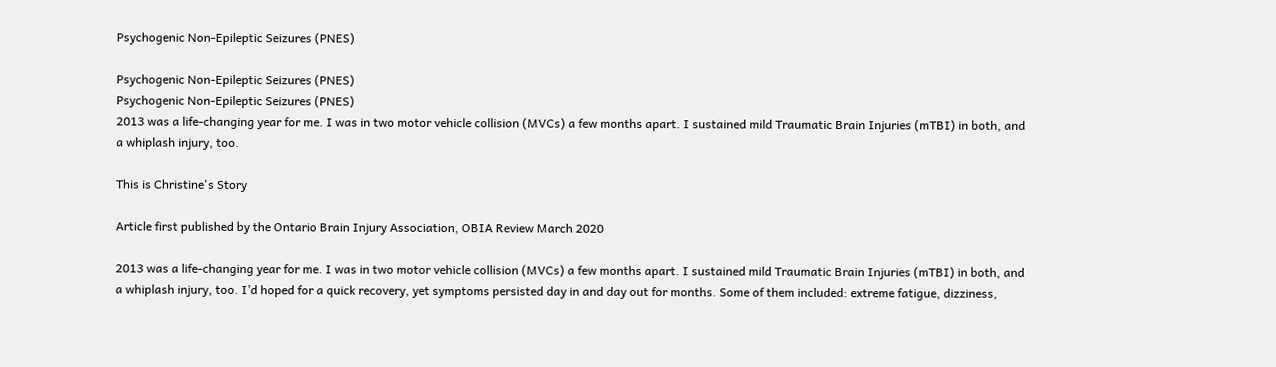Psychogenic Non-Epileptic Seizures (PNES)

Psychogenic Non-Epileptic Seizures (PNES)
Psychogenic Non-Epileptic Seizures (PNES)
2013 was a life-changing year for me. I was in two motor vehicle collision (MVCs) a few months apart. I sustained mild Traumatic Brain Injuries (mTBI) in both, and a whiplash injury, too.

This is Christine's Story

Article first published by the Ontario Brain Injury Association, OBIA Review March 2020

2013 was a life-changing year for me. I was in two motor vehicle collision (MVCs) a few months apart. I sustained mild Traumatic Brain Injuries (mTBI) in both, and a whiplash injury, too. I’d hoped for a quick recovery, yet symptoms persisted day in and day out for months. Some of them included: extreme fatigue, dizziness,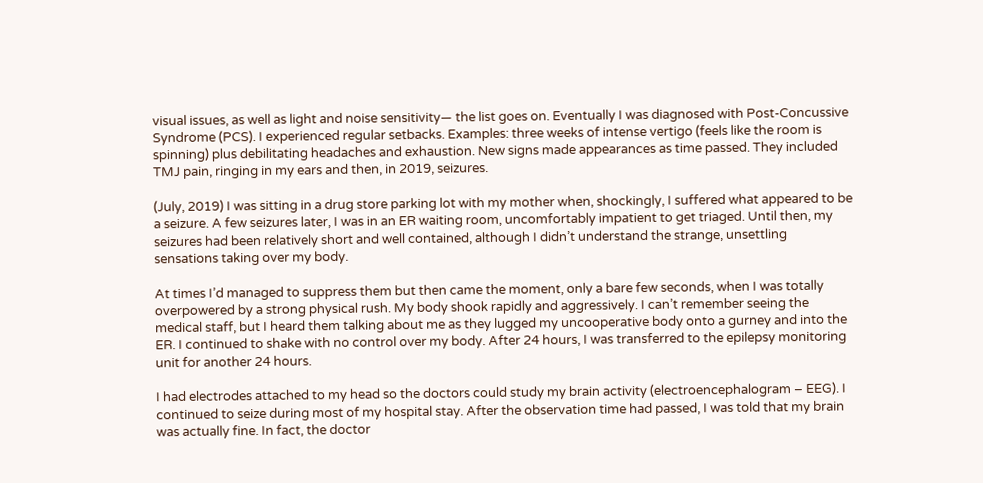visual issues, as well as light and noise sensitivity— the list goes on. Eventually I was diagnosed with Post-Concussive Syndrome (PCS). I experienced regular setbacks. Examples: three weeks of intense vertigo (feels like the room is spinning) plus debilitating headaches and exhaustion. New signs made appearances as time passed. They included TMJ pain, ringing in my ears and then, in 2019, seizures.

(July, 2019) I was sitting in a drug store parking lot with my mother when, shockingly, I suffered what appeared to be a seizure. A few seizures later, I was in an ER waiting room, uncomfortably impatient to get triaged. Until then, my seizures had been relatively short and well contained, although I didn’t understand the strange, unsettling sensations taking over my body.

At times I’d managed to suppress them but then came the moment, only a bare few seconds, when I was totally overpowered by a strong physical rush. My body shook rapidly and aggressively. I can’t remember seeing the medical staff, but I heard them talking about me as they lugged my uncooperative body onto a gurney and into the ER. I continued to shake with no control over my body. After 24 hours, I was transferred to the epilepsy monitoring unit for another 24 hours.

I had electrodes attached to my head so the doctors could study my brain activity (electroencephalogram – EEG). I continued to seize during most of my hospital stay. After the observation time had passed, I was told that my brain was actually fine. In fact, the doctor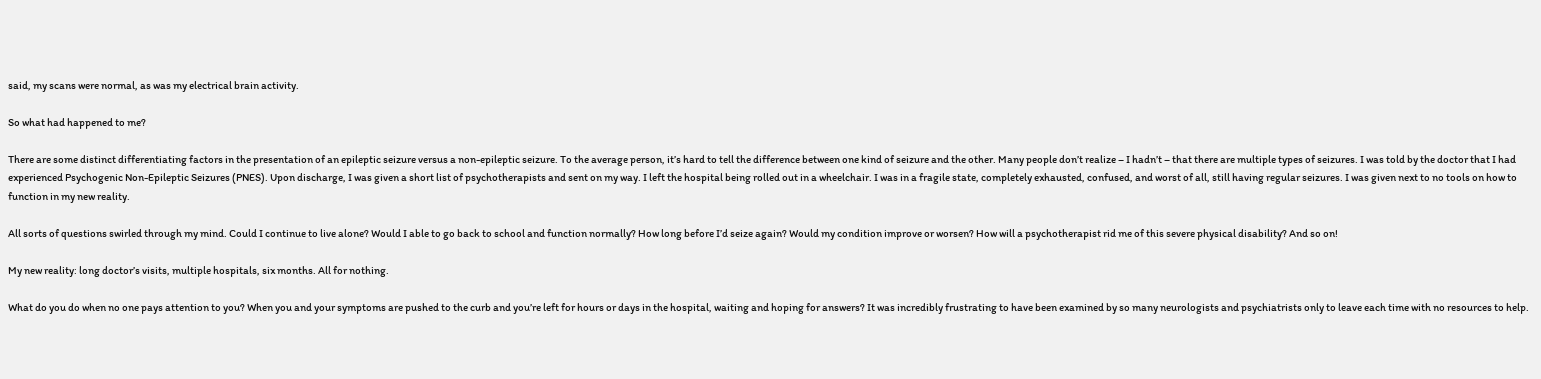said, my scans were normal, as was my electrical brain activity.

So what had happened to me?

There are some distinct differentiating factors in the presentation of an epileptic seizure versus a non-epileptic seizure. To the average person, it’s hard to tell the difference between one kind of seizure and the other. Many people don’t realize – I hadn’t – that there are multiple types of seizures. I was told by the doctor that I had experienced Psychogenic Non-Epileptic Seizures (PNES). Upon discharge, I was given a short list of psychotherapists and sent on my way. I left the hospital being rolled out in a wheelchair. I was in a fragile state, completely exhausted, confused, and worst of all, still having regular seizures. I was given next to no tools on how to function in my new reality.

All sorts of questions swirled through my mind. Could I continue to live alone? Would I able to go back to school and function normally? How long before I’d seize again? Would my condition improve or worsen? How will a psychotherapist rid me of this severe physical disability? And so on!

My new reality: long doctor’s visits, multiple hospitals, six months. All for nothing.

What do you do when no one pays attention to you? When you and your symptoms are pushed to the curb and you’re left for hours or days in the hospital, waiting and hoping for answers? It was incredibly frustrating to have been examined by so many neurologists and psychiatrists only to leave each time with no resources to help.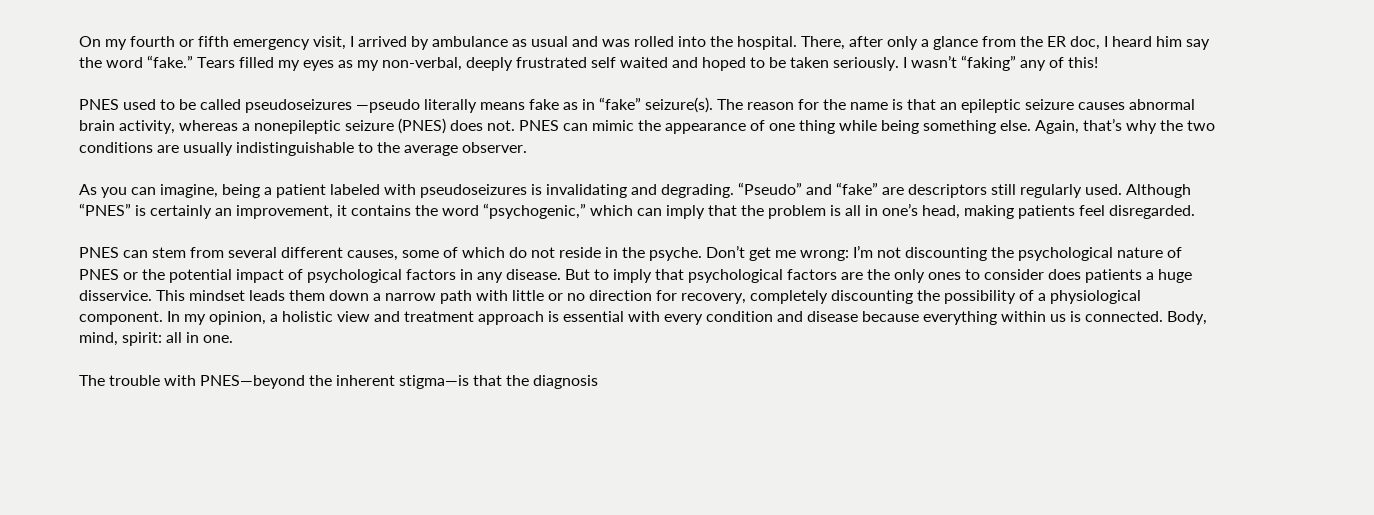On my fourth or fifth emergency visit, I arrived by ambulance as usual and was rolled into the hospital. There, after only a glance from the ER doc, I heard him say the word “fake.” Tears filled my eyes as my non-verbal, deeply frustrated self waited and hoped to be taken seriously. I wasn’t “faking” any of this!

PNES used to be called pseudoseizures —pseudo literally means fake as in “fake” seizure(s). The reason for the name is that an epileptic seizure causes abnormal brain activity, whereas a nonepileptic seizure (PNES) does not. PNES can mimic the appearance of one thing while being something else. Again, that’s why the two conditions are usually indistinguishable to the average observer.

As you can imagine, being a patient labeled with pseudoseizures is invalidating and degrading. “Pseudo” and “fake” are descriptors still regularly used. Although “PNES” is certainly an improvement, it contains the word “psychogenic,” which can imply that the problem is all in one’s head, making patients feel disregarded.

PNES can stem from several different causes, some of which do not reside in the psyche. Don’t get me wrong: I’m not discounting the psychological nature of PNES or the potential impact of psychological factors in any disease. But to imply that psychological factors are the only ones to consider does patients a huge disservice. This mindset leads them down a narrow path with little or no direction for recovery, completely discounting the possibility of a physiological component. In my opinion, a holistic view and treatment approach is essential with every condition and disease because everything within us is connected. Body, mind, spirit: all in one.

The trouble with PNES—beyond the inherent stigma—is that the diagnosis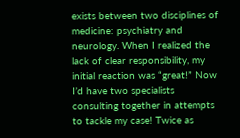exists between two disciplines of medicine: psychiatry and neurology. When I realized the lack of clear responsibility, my initial reaction was “great!” Now I’d have two specialists consulting together in attempts to tackle my case! Twice as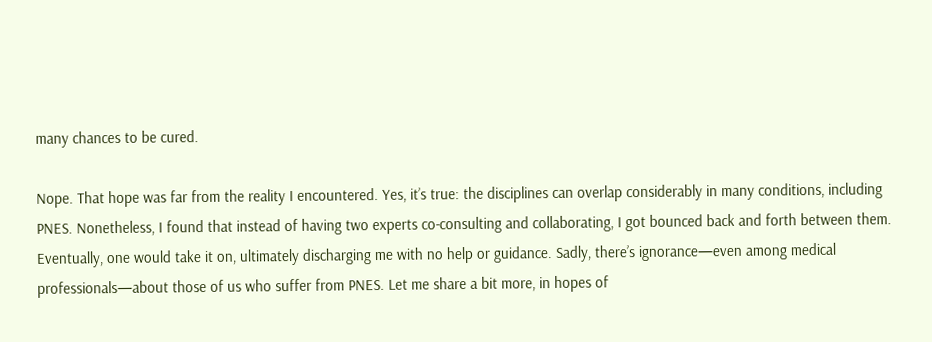many chances to be cured.

Nope. That hope was far from the reality I encountered. Yes, it’s true: the disciplines can overlap considerably in many conditions, including PNES. Nonetheless, I found that instead of having two experts co-consulting and collaborating, I got bounced back and forth between them. Eventually, one would take it on, ultimately discharging me with no help or guidance. Sadly, there’s ignorance—even among medical professionals—about those of us who suffer from PNES. Let me share a bit more, in hopes of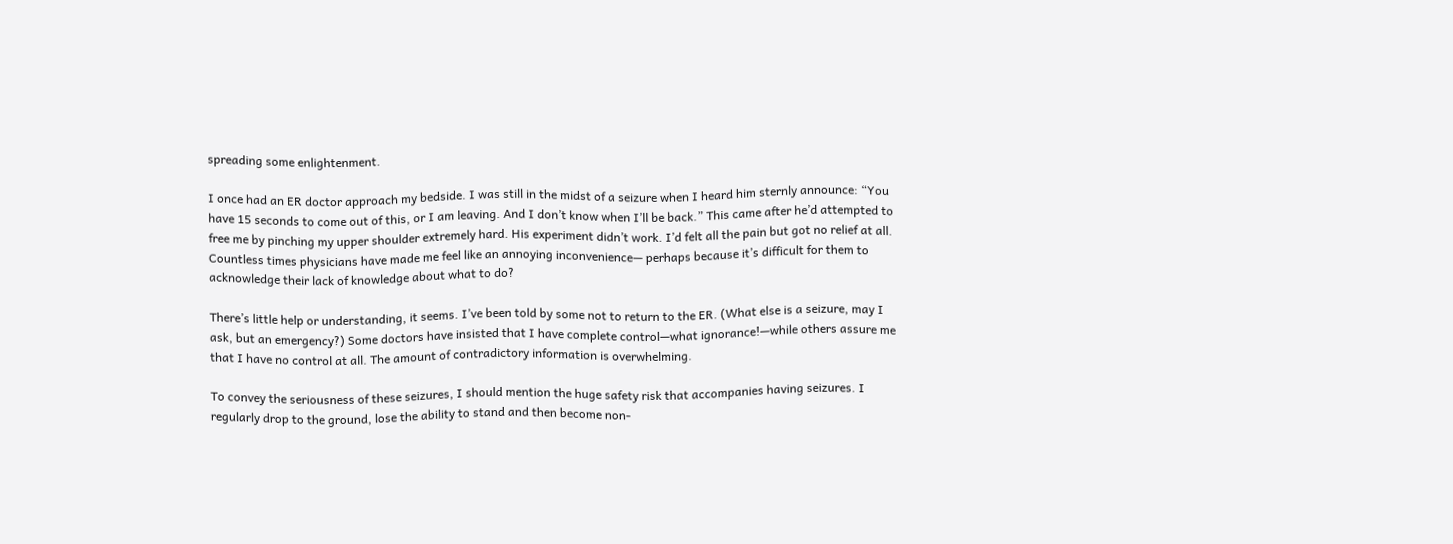spreading some enlightenment.

I once had an ER doctor approach my bedside. I was still in the midst of a seizure when I heard him sternly announce: “You have 15 seconds to come out of this, or I am leaving. And I don’t know when I’ll be back.” This came after he’d attempted to free me by pinching my upper shoulder extremely hard. His experiment didn’t work. I’d felt all the pain but got no relief at all. Countless times physicians have made me feel like an annoying inconvenience— perhaps because it’s difficult for them to acknowledge their lack of knowledge about what to do?

There’s little help or understanding, it seems. I’ve been told by some not to return to the ER. (What else is a seizure, may I ask, but an emergency?) Some doctors have insisted that I have complete control—what ignorance!—while others assure me that I have no control at all. The amount of contradictory information is overwhelming.

To convey the seriousness of these seizures, I should mention the huge safety risk that accompanies having seizures. I regularly drop to the ground, lose the ability to stand and then become non-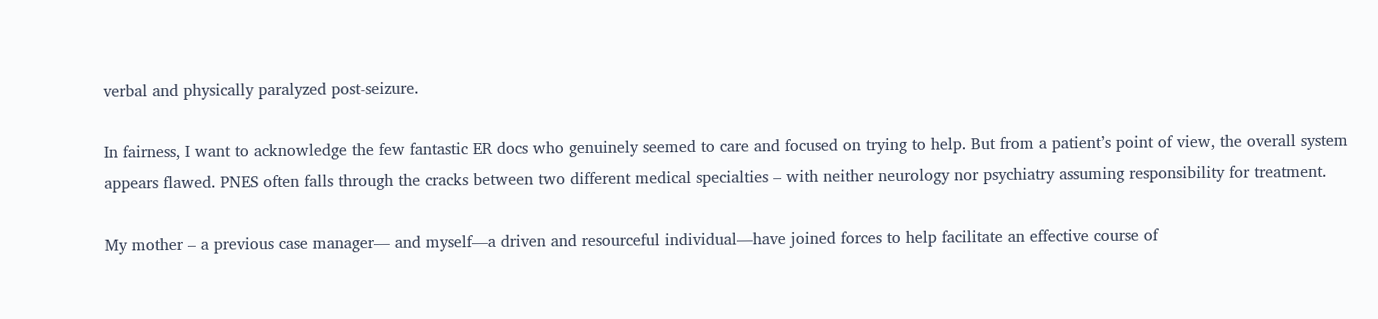verbal and physically paralyzed post-seizure.

In fairness, I want to acknowledge the few fantastic ER docs who genuinely seemed to care and focused on trying to help. But from a patient’s point of view, the overall system appears flawed. PNES often falls through the cracks between two different medical specialties – with neither neurology nor psychiatry assuming responsibility for treatment.

My mother – a previous case manager— and myself—a driven and resourceful individual—have joined forces to help facilitate an effective course of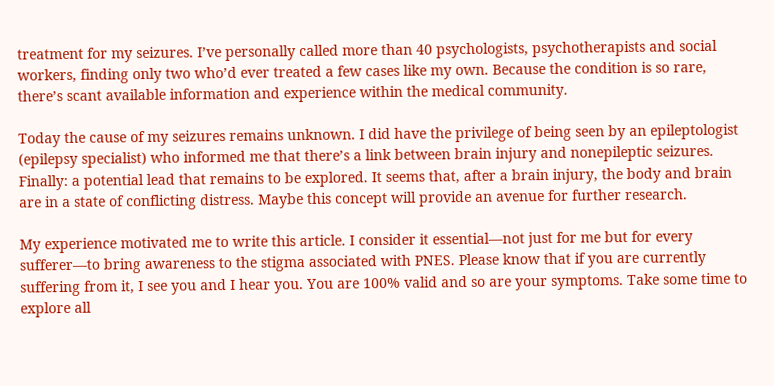treatment for my seizures. I’ve personally called more than 40 psychologists, psychotherapists and social workers, finding only two who’d ever treated a few cases like my own. Because the condition is so rare, there’s scant available information and experience within the medical community.

Today the cause of my seizures remains unknown. I did have the privilege of being seen by an epileptologist (epilepsy specialist) who informed me that there’s a link between brain injury and nonepileptic seizures. Finally: a potential lead that remains to be explored. It seems that, after a brain injury, the body and brain are in a state of conflicting distress. Maybe this concept will provide an avenue for further research.

My experience motivated me to write this article. I consider it essential—not just for me but for every sufferer—to bring awareness to the stigma associated with PNES. Please know that if you are currently suffering from it, I see you and I hear you. You are 100% valid and so are your symptoms. Take some time to explore all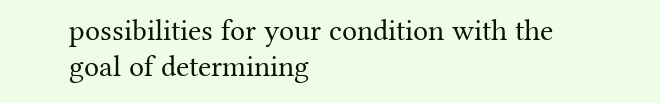possibilities for your condition with the goal of determining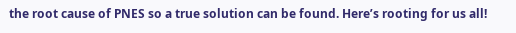the root cause of PNES so a true solution can be found. Here’s rooting for us all!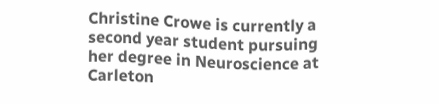Christine Crowe is currently a second year student pursuing her degree in Neuroscience at Carleton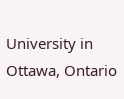University in Ottawa, Ontario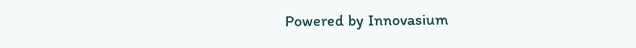Powered by Innovasium